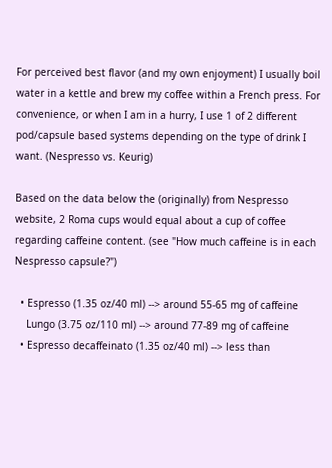For perceived best flavor (and my own enjoyment) I usually boil water in a kettle and brew my coffee within a French press. For convenience, or when I am in a hurry, I use 1 of 2 different pod/capsule based systems depending on the type of drink I want. (Nespresso vs. Keurig)

Based on the data below the (originally) from Nespresso website, 2 Roma cups would equal about a cup of coffee regarding caffeine content. (see "How much caffeine is in each Nespresso capsule?")

  • Espresso (1.35 oz/40 ml) --> around 55-65 mg of caffeine
    Lungo (3.75 oz/110 ml) --> around 77-89 mg of caffeine
  • Espresso decaffeinato (1.35 oz/40 ml) --> less than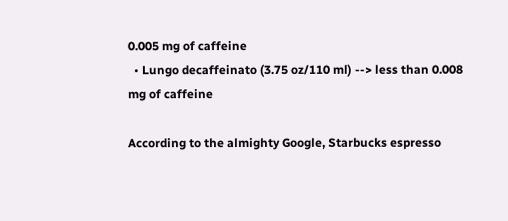0.005 mg of caffeine
  • Lungo decaffeinato (3.75 oz/110 ml) --> less than 0.008 mg of caffeine

According to the almighty Google, Starbucks espresso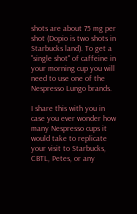shots are about 75 mg per shot (Dopio is two shots in Starbucks land). To get a "single shot" of caffeine in your morning cup you will need to use one of the Nespresso Lungo brands.

I share this with you in case you ever wonder how many Nespresso cups it would take to replicate your visit to Starbucks, CBTL, Petes, or any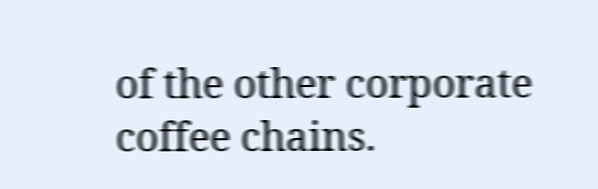of the other corporate coffee chains.